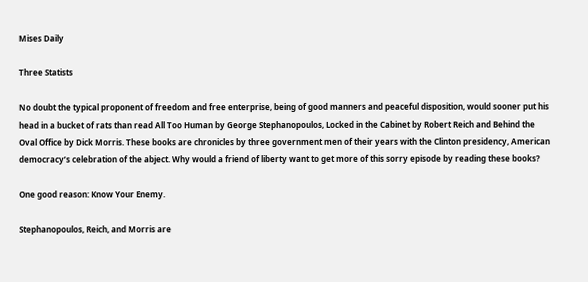Mises Daily

Three Statists

No doubt the typical proponent of freedom and free enterprise, being of good manners and peaceful disposition, would sooner put his head in a bucket of rats than read All Too Human by George Stephanopoulos, Locked in the Cabinet by Robert Reich and Behind the Oval Office by Dick Morris. These books are chronicles by three government men of their years with the Clinton presidency, American democracy’s celebration of the abject. Why would a friend of liberty want to get more of this sorry episode by reading these books?

One good reason: Know Your Enemy.

Stephanopoulos, Reich, and Morris are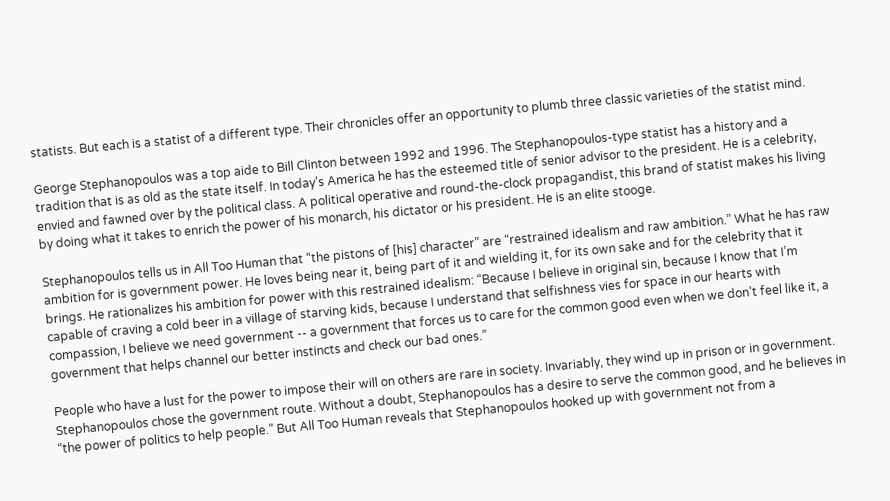statists. But each is a statist of a different type. Their chronicles offer an opportunity to plumb three classic varieties of the statist mind.

George Stephanopoulos was a top aide to Bill Clinton between 1992 and 1996. The Stephanopoulos-type statist has a history and a tradition that is as old as the state itself. In today’s America he has the esteemed title of senior advisor to the president. He is a celebrity, envied and fawned over by the political class. A political operative and round-the-clock propagandist, this brand of statist makes his living by doing what it takes to enrich the power of his monarch, his dictator or his president. He is an elite stooge.

Stephanopoulos tells us in All Too Human that “the pistons of [his] character” are “restrained idealism and raw ambition.” What he has raw ambition for is government power. He loves being near it, being part of it and wielding it, for its own sake and for the celebrity that it brings. He rationalizes his ambition for power with this restrained idealism: “Because I believe in original sin, because I know that I’m capable of craving a cold beer in a village of starving kids, because I understand that selfishness vies for space in our hearts with compassion, I believe we need government -- a government that forces us to care for the common good even when we don’t feel like it, a government that helps channel our better instincts and check our bad ones.”

People who have a lust for the power to impose their will on others are rare in society. Invariably, they wind up in prison or in government. Stephanopoulos chose the government route. Without a doubt, Stephanopoulos has a desire to serve the common good, and he believes in “the power of politics to help people.” But All Too Human reveals that Stephanopoulos hooked up with government not from a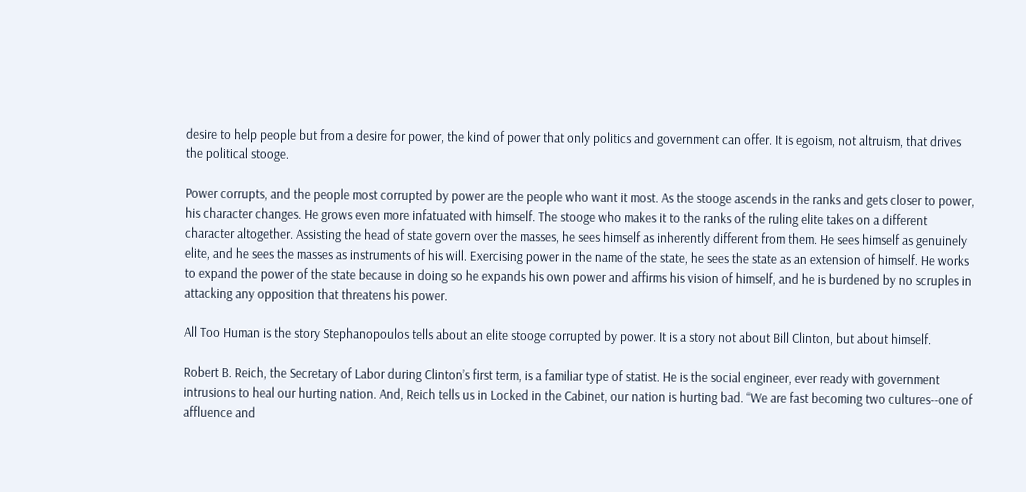desire to help people but from a desire for power, the kind of power that only politics and government can offer. It is egoism, not altruism, that drives the political stooge.

Power corrupts, and the people most corrupted by power are the people who want it most. As the stooge ascends in the ranks and gets closer to power, his character changes. He grows even more infatuated with himself. The stooge who makes it to the ranks of the ruling elite takes on a different character altogether. Assisting the head of state govern over the masses, he sees himself as inherently different from them. He sees himself as genuinely elite, and he sees the masses as instruments of his will. Exercising power in the name of the state, he sees the state as an extension of himself. He works to expand the power of the state because in doing so he expands his own power and affirms his vision of himself, and he is burdened by no scruples in attacking any opposition that threatens his power.

All Too Human is the story Stephanopoulos tells about an elite stooge corrupted by power. It is a story not about Bill Clinton, but about himself.

Robert B. Reich, the Secretary of Labor during Clinton’s first term, is a familiar type of statist. He is the social engineer, ever ready with government intrusions to heal our hurting nation. And, Reich tells us in Locked in the Cabinet, our nation is hurting bad. “We are fast becoming two cultures--one of affluence and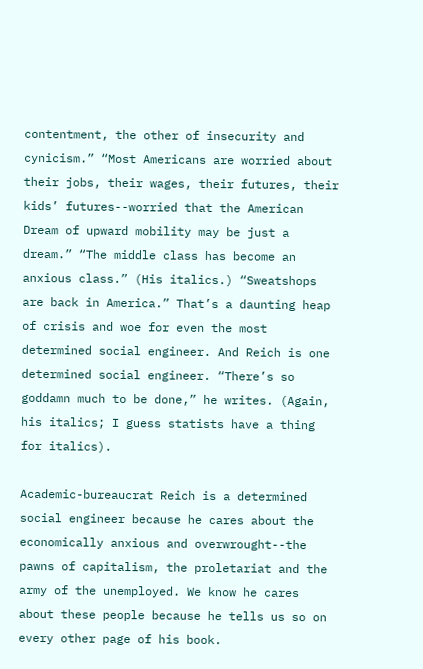contentment, the other of insecurity and cynicism.” “Most Americans are worried about their jobs, their wages, their futures, their kids’ futures--worried that the American Dream of upward mobility may be just a dream.” “The middle class has become an anxious class.” (His italics.) “Sweatshops are back in America.” That’s a daunting heap of crisis and woe for even the most determined social engineer. And Reich is one determined social engineer. “There’s so goddamn much to be done,” he writes. (Again, his italics; I guess statists have a thing for italics).

Academic-bureaucrat Reich is a determined social engineer because he cares about the economically anxious and overwrought--the pawns of capitalism, the proletariat and the army of the unemployed. We know he cares about these people because he tells us so on every other page of his book.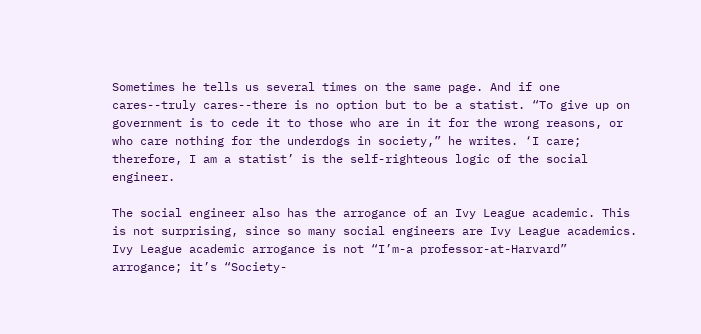Sometimes he tells us several times on the same page. And if one cares--truly cares--there is no option but to be a statist. “To give up on government is to cede it to those who are in it for the wrong reasons, or who care nothing for the underdogs in society,” he writes. ‘I care; therefore, I am a statist’ is the self-righteous logic of the social engineer.

The social engineer also has the arrogance of an Ivy League academic. This is not surprising, since so many social engineers are Ivy League academics. Ivy League academic arrogance is not “I’m-a professor-at-Harvard” arrogance; it’s “Society-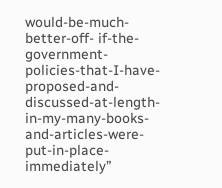would-be-much-better-off- if-the-government-policies-that-I-have-proposed-and-discussed-at-length-in-my-many-books- and-articles-were-put-in-place-immediately”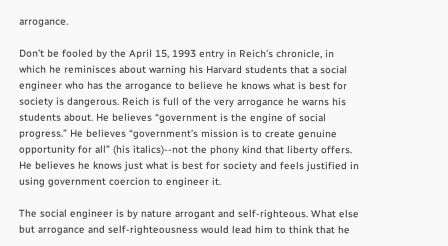arrogance.

Don’t be fooled by the April 15, 1993 entry in Reich’s chronicle, in which he reminisces about warning his Harvard students that a social engineer who has the arrogance to believe he knows what is best for society is dangerous. Reich is full of the very arrogance he warns his students about. He believes “government is the engine of social progress.” He believes “government’s mission is to create genuine opportunity for all” (his italics)--not the phony kind that liberty offers. He believes he knows just what is best for society and feels justified in using government coercion to engineer it.

The social engineer is by nature arrogant and self-righteous. What else but arrogance and self-righteousness would lead him to think that he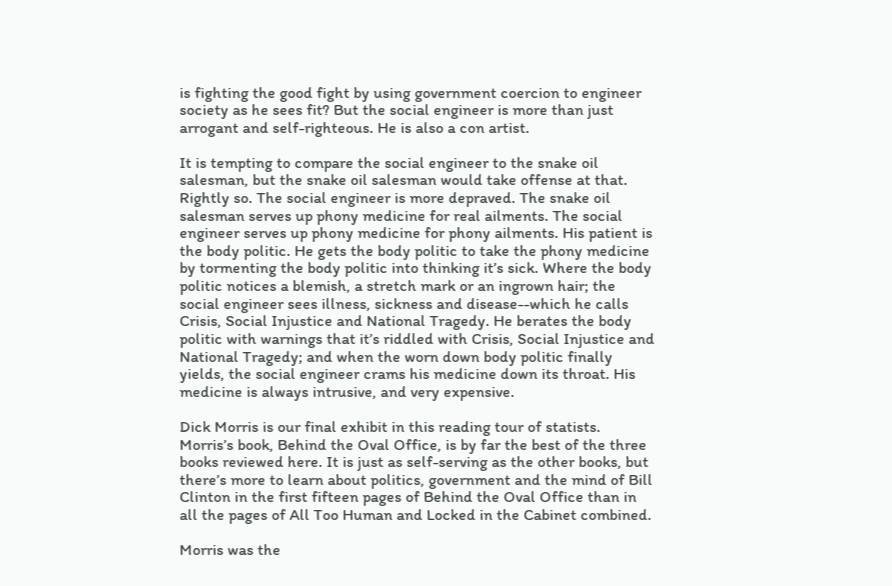is fighting the good fight by using government coercion to engineer society as he sees fit? But the social engineer is more than just arrogant and self-righteous. He is also a con artist.

It is tempting to compare the social engineer to the snake oil salesman, but the snake oil salesman would take offense at that. Rightly so. The social engineer is more depraved. The snake oil salesman serves up phony medicine for real ailments. The social engineer serves up phony medicine for phony ailments. His patient is the body politic. He gets the body politic to take the phony medicine by tormenting the body politic into thinking it’s sick. Where the body politic notices a blemish, a stretch mark or an ingrown hair; the social engineer sees illness, sickness and disease--which he calls Crisis, Social Injustice and National Tragedy. He berates the body politic with warnings that it’s riddled with Crisis, Social Injustice and National Tragedy; and when the worn down body politic finally yields, the social engineer crams his medicine down its throat. His medicine is always intrusive, and very expensive.

Dick Morris is our final exhibit in this reading tour of statists. Morris’s book, Behind the Oval Office, is by far the best of the three books reviewed here. It is just as self-serving as the other books, but there’s more to learn about politics, government and the mind of Bill Clinton in the first fifteen pages of Behind the Oval Office than in all the pages of All Too Human and Locked in the Cabinet combined.

Morris was the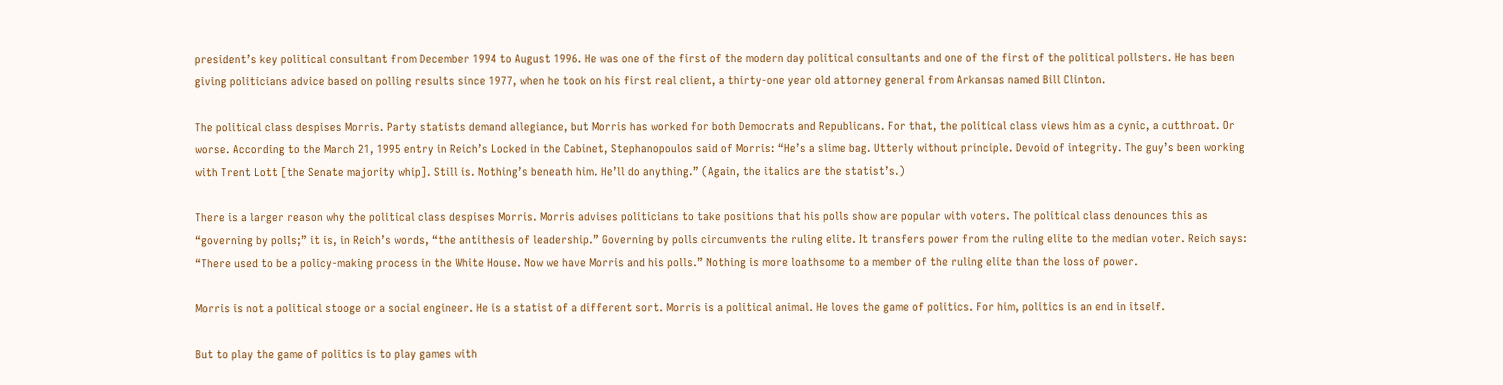president’s key political consultant from December 1994 to August 1996. He was one of the first of the modern day political consultants and one of the first of the political pollsters. He has been giving politicians advice based on polling results since 1977, when he took on his first real client, a thirty-one year old attorney general from Arkansas named Bill Clinton.

The political class despises Morris. Party statists demand allegiance, but Morris has worked for both Democrats and Republicans. For that, the political class views him as a cynic, a cutthroat. Or worse. According to the March 21, 1995 entry in Reich’s Locked in the Cabinet, Stephanopoulos said of Morris: “He’s a slime bag. Utterly without principle. Devoid of integrity. The guy’s been working with Trent Lott [the Senate majority whip]. Still is. Nothing’s beneath him. He’ll do anything.” (Again, the italics are the statist’s.)

There is a larger reason why the political class despises Morris. Morris advises politicians to take positions that his polls show are popular with voters. The political class denounces this as “governing by polls;” it is, in Reich’s words, “the antithesis of leadership.” Governing by polls circumvents the ruling elite. It transfers power from the ruling elite to the median voter. Reich says: “There used to be a policy-making process in the White House. Now we have Morris and his polls.” Nothing is more loathsome to a member of the ruling elite than the loss of power.

Morris is not a political stooge or a social engineer. He is a statist of a different sort. Morris is a political animal. He loves the game of politics. For him, politics is an end in itself.

But to play the game of politics is to play games with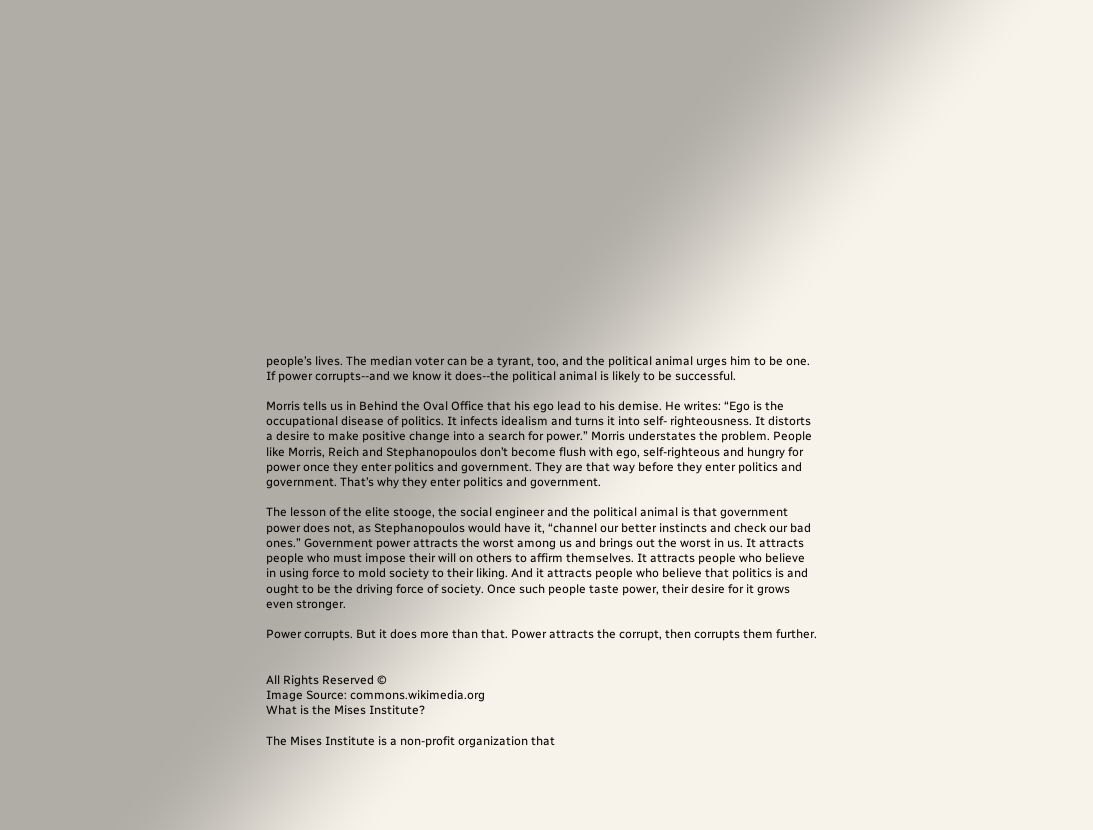people’s lives. The median voter can be a tyrant, too, and the political animal urges him to be one. If power corrupts--and we know it does--the political animal is likely to be successful.

Morris tells us in Behind the Oval Office that his ego lead to his demise. He writes: “Ego is the occupational disease of politics. It infects idealism and turns it into self- righteousness. It distorts a desire to make positive change into a search for power.” Morris understates the problem. People like Morris, Reich and Stephanopoulos don’t become flush with ego, self-righteous and hungry for power once they enter politics and government. They are that way before they enter politics and government. That’s why they enter politics and government.

The lesson of the elite stooge, the social engineer and the political animal is that government power does not, as Stephanopoulos would have it, “channel our better instincts and check our bad ones.” Government power attracts the worst among us and brings out the worst in us. It attracts people who must impose their will on others to affirm themselves. It attracts people who believe in using force to mold society to their liking. And it attracts people who believe that politics is and ought to be the driving force of society. Once such people taste power, their desire for it grows even stronger.

Power corrupts. But it does more than that. Power attracts the corrupt, then corrupts them further.


All Rights Reserved ©
Image Source: commons.wikimedia.org
What is the Mises Institute?

The Mises Institute is a non-profit organization that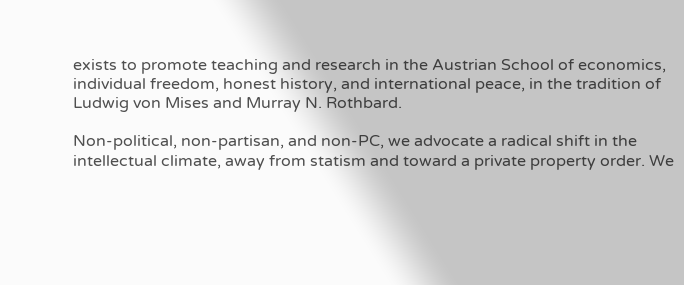exists to promote teaching and research in the Austrian School of economics, individual freedom, honest history, and international peace, in the tradition of Ludwig von Mises and Murray N. Rothbard.

Non-political, non-partisan, and non-PC, we advocate a radical shift in the intellectual climate, away from statism and toward a private property order. We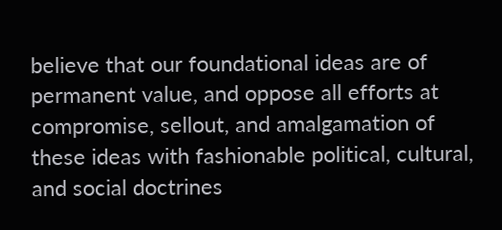believe that our foundational ideas are of permanent value, and oppose all efforts at compromise, sellout, and amalgamation of these ideas with fashionable political, cultural, and social doctrines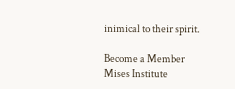inimical to their spirit.

Become a Member
Mises Institute